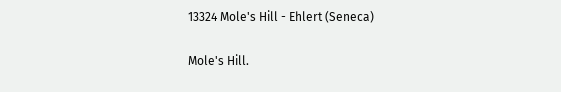13324 Mole's Hill - Ehlert (Seneca)

Mole's Hill.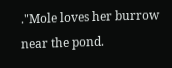."Mole loves her burrow near the pond.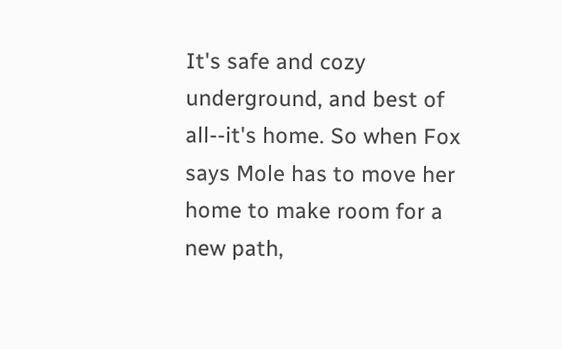It's safe and cozy underground, and best of all--it's home. So when Fox says Mole has to move her home to make room for a new path,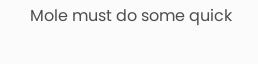Mole must do some quick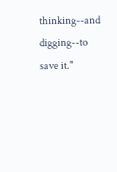thinking--and digging--to save it."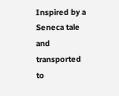Inspired by a Seneca tale and transported to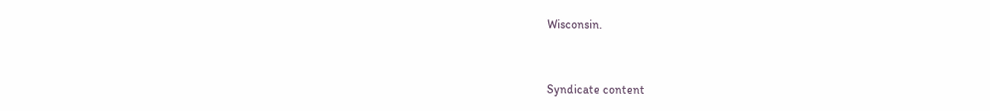Wisconsin.



Syndicate content